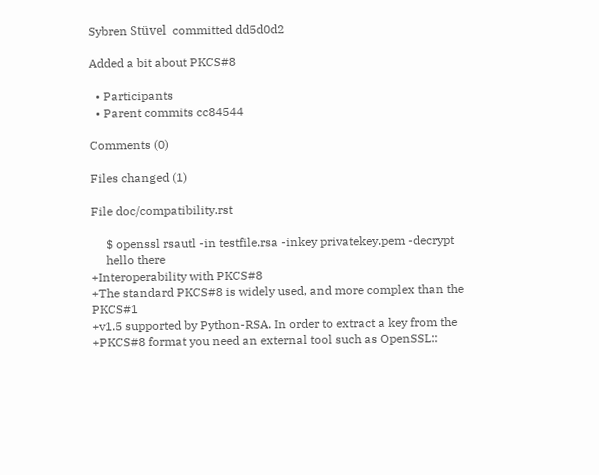Sybren Stüvel  committed dd5d0d2

Added a bit about PKCS#8

  • Participants
  • Parent commits cc84544

Comments (0)

Files changed (1)

File doc/compatibility.rst

     $ openssl rsautl -in testfile.rsa -inkey privatekey.pem -decrypt
     hello there
+Interoperability with PKCS#8
+The standard PKCS#8 is widely used, and more complex than the PKCS#1
+v1.5 supported by Python-RSA. In order to extract a key from the
+PKCS#8 format you need an external tool such as OpenSSL::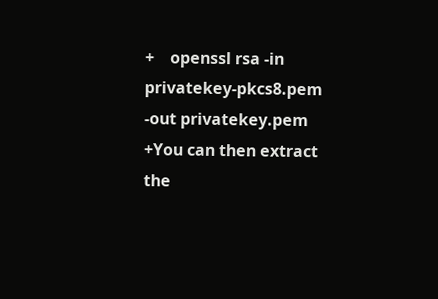+    openssl rsa -in privatekey-pkcs8.pem -out privatekey.pem
+You can then extract the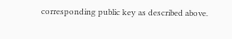corresponding public key as described above.